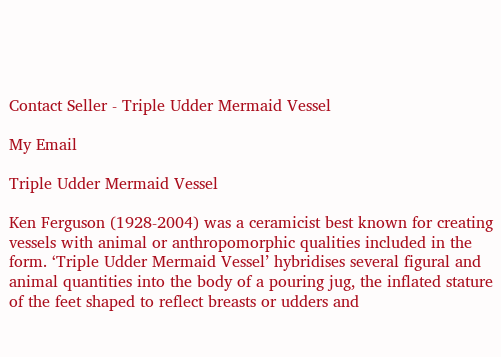Contact Seller - Triple Udder Mermaid Vessel

My Email

Triple Udder Mermaid Vessel

Ken Ferguson (1928-2004) was a ceramicist best known for creating vessels with animal or anthropomorphic qualities included in the form. ‘Triple Udder Mermaid Vessel’ hybridises several figural and animal quantities into the body of a pouring jug, the inflated stature of the feet shaped to reflect breasts or udders and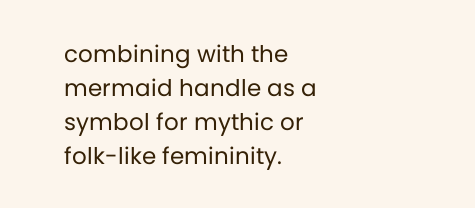combining with the mermaid handle as a symbol for mythic or folk-like femininity.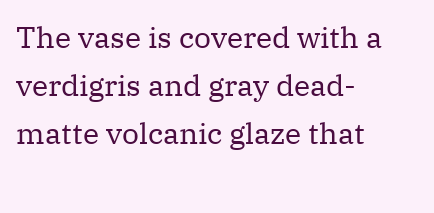The vase is covered with a verdigris and gray dead-matte volcanic glaze that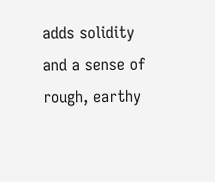adds solidity and a sense of rough, earthy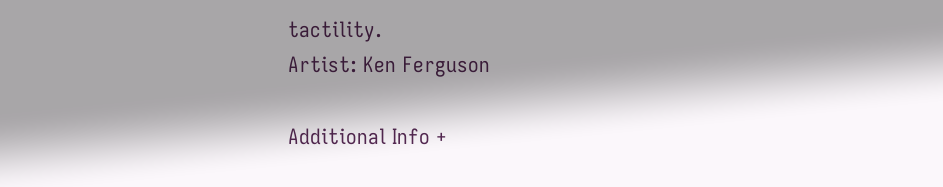tactility.
Artist: Ken Ferguson

Additional Info +